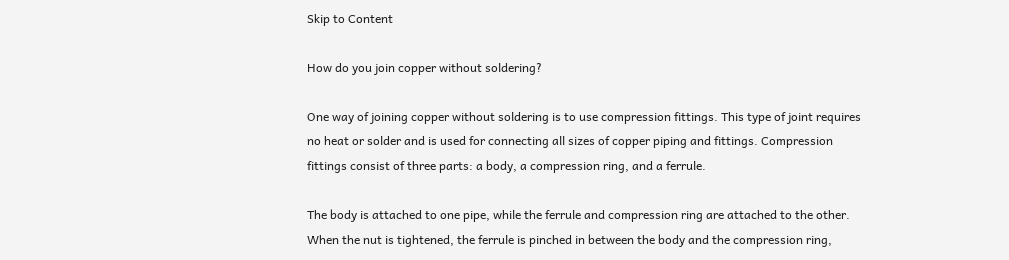Skip to Content

How do you join copper without soldering?

One way of joining copper without soldering is to use compression fittings. This type of joint requires no heat or solder and is used for connecting all sizes of copper piping and fittings. Compression fittings consist of three parts: a body, a compression ring, and a ferrule.

The body is attached to one pipe, while the ferrule and compression ring are attached to the other. When the nut is tightened, the ferrule is pinched in between the body and the compression ring,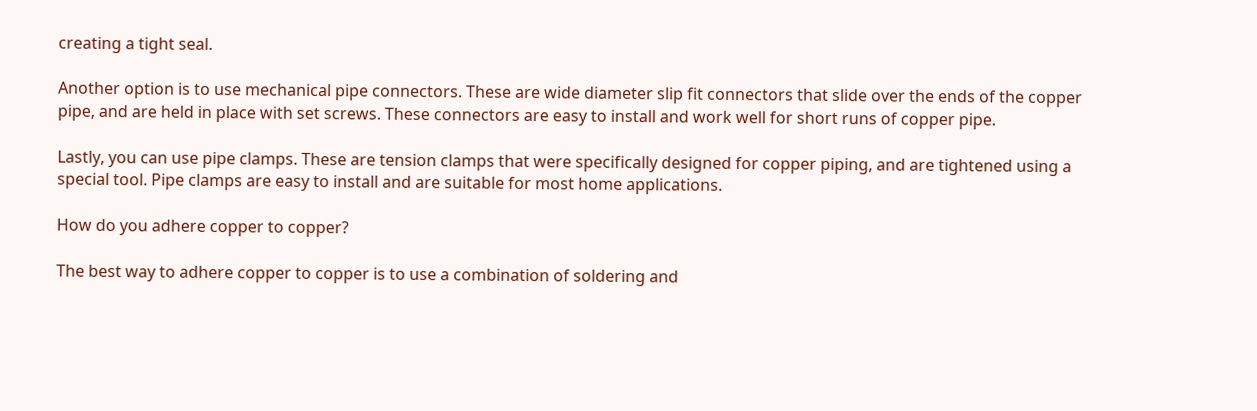creating a tight seal.

Another option is to use mechanical pipe connectors. These are wide diameter slip fit connectors that slide over the ends of the copper pipe, and are held in place with set screws. These connectors are easy to install and work well for short runs of copper pipe.

Lastly, you can use pipe clamps. These are tension clamps that were specifically designed for copper piping, and are tightened using a special tool. Pipe clamps are easy to install and are suitable for most home applications.

How do you adhere copper to copper?

The best way to adhere copper to copper is to use a combination of soldering and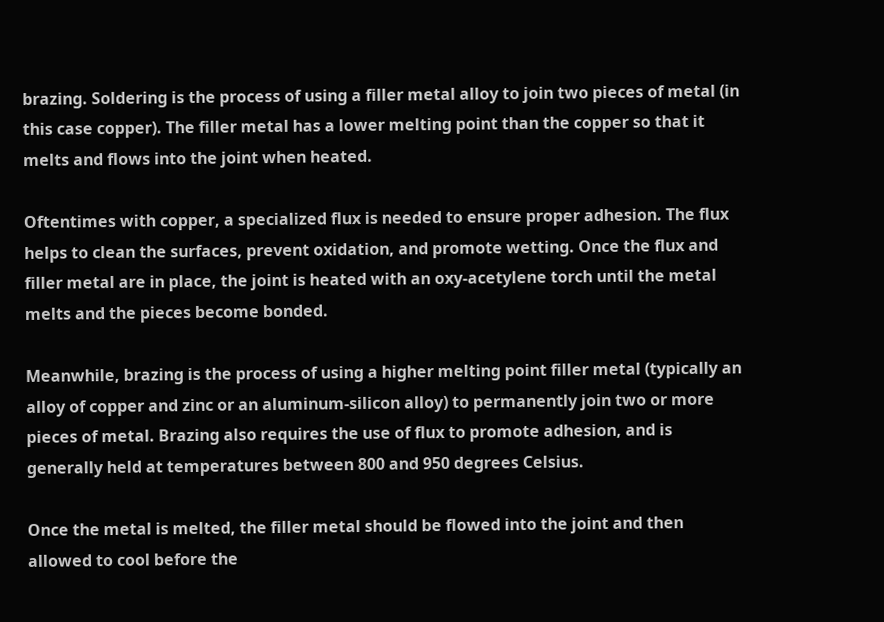brazing. Soldering is the process of using a filler metal alloy to join two pieces of metal (in this case copper). The filler metal has a lower melting point than the copper so that it melts and flows into the joint when heated.

Oftentimes with copper, a specialized flux is needed to ensure proper adhesion. The flux helps to clean the surfaces, prevent oxidation, and promote wetting. Once the flux and filler metal are in place, the joint is heated with an oxy-acetylene torch until the metal melts and the pieces become bonded.

Meanwhile, brazing is the process of using a higher melting point filler metal (typically an alloy of copper and zinc or an aluminum-silicon alloy) to permanently join two or more pieces of metal. Brazing also requires the use of flux to promote adhesion, and is generally held at temperatures between 800 and 950 degrees Celsius.

Once the metal is melted, the filler metal should be flowed into the joint and then allowed to cool before the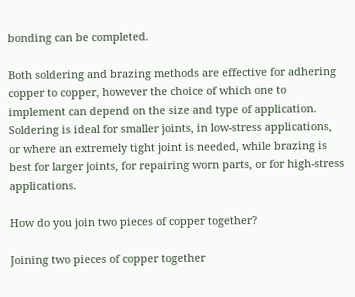bonding can be completed.

Both soldering and brazing methods are effective for adhering copper to copper, however the choice of which one to implement can depend on the size and type of application. Soldering is ideal for smaller joints, in low-stress applications, or where an extremely tight joint is needed, while brazing is best for larger joints, for repairing worn parts, or for high-stress applications.

How do you join two pieces of copper together?

Joining two pieces of copper together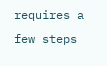requires a few steps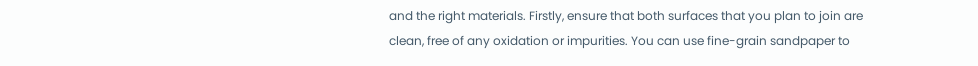and the right materials. Firstly, ensure that both surfaces that you plan to join are clean, free of any oxidation or impurities. You can use fine-grain sandpaper to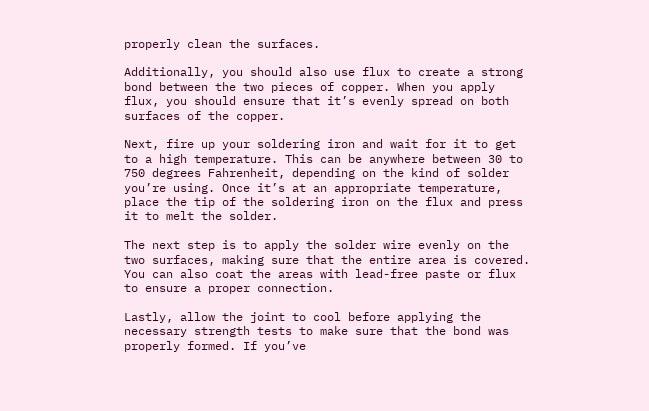properly clean the surfaces.

Additionally, you should also use flux to create a strong bond between the two pieces of copper. When you apply flux, you should ensure that it’s evenly spread on both surfaces of the copper.

Next, fire up your soldering iron and wait for it to get to a high temperature. This can be anywhere between 30 to 750 degrees Fahrenheit, depending on the kind of solder you’re using. Once it’s at an appropriate temperature, place the tip of the soldering iron on the flux and press it to melt the solder.

The next step is to apply the solder wire evenly on the two surfaces, making sure that the entire area is covered. You can also coat the areas with lead-free paste or flux to ensure a proper connection.

Lastly, allow the joint to cool before applying the necessary strength tests to make sure that the bond was properly formed. If you’ve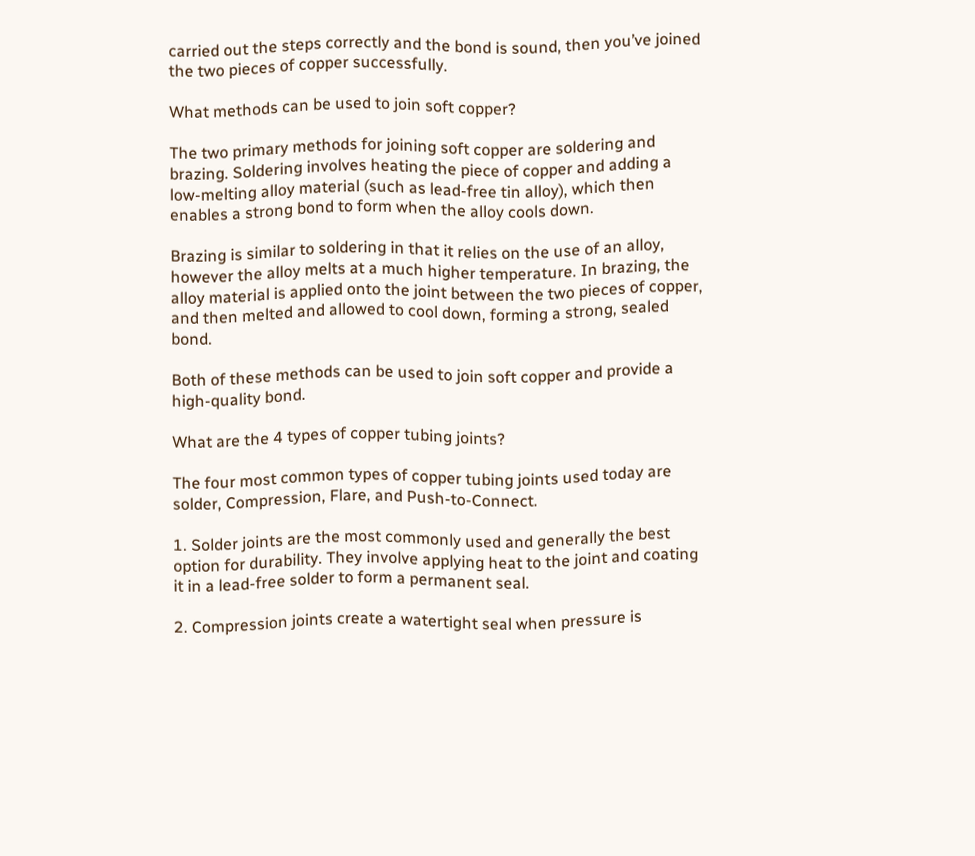carried out the steps correctly and the bond is sound, then you’ve joined the two pieces of copper successfully.

What methods can be used to join soft copper?

The two primary methods for joining soft copper are soldering and brazing. Soldering involves heating the piece of copper and adding a low-melting alloy material (such as lead-free tin alloy), which then enables a strong bond to form when the alloy cools down.

Brazing is similar to soldering in that it relies on the use of an alloy, however the alloy melts at a much higher temperature. In brazing, the alloy material is applied onto the joint between the two pieces of copper, and then melted and allowed to cool down, forming a strong, sealed bond.

Both of these methods can be used to join soft copper and provide a high-quality bond.

What are the 4 types of copper tubing joints?

The four most common types of copper tubing joints used today are solder, Compression, Flare, and Push-to-Connect.

1. Solder joints are the most commonly used and generally the best option for durability. They involve applying heat to the joint and coating it in a lead-free solder to form a permanent seal.

2. Compression joints create a watertight seal when pressure is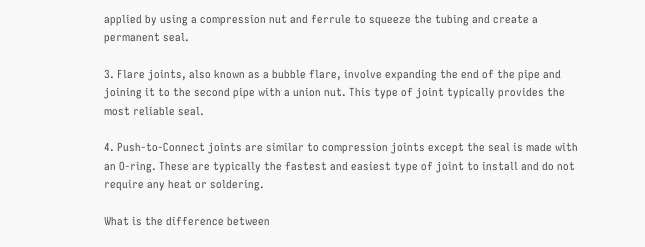applied by using a compression nut and ferrule to squeeze the tubing and create a permanent seal.

3. Flare joints, also known as a bubble flare, involve expanding the end of the pipe and joining it to the second pipe with a union nut. This type of joint typically provides the most reliable seal.

4. Push-to-Connect joints are similar to compression joints except the seal is made with an O-ring. These are typically the fastest and easiest type of joint to install and do not require any heat or soldering.

What is the difference between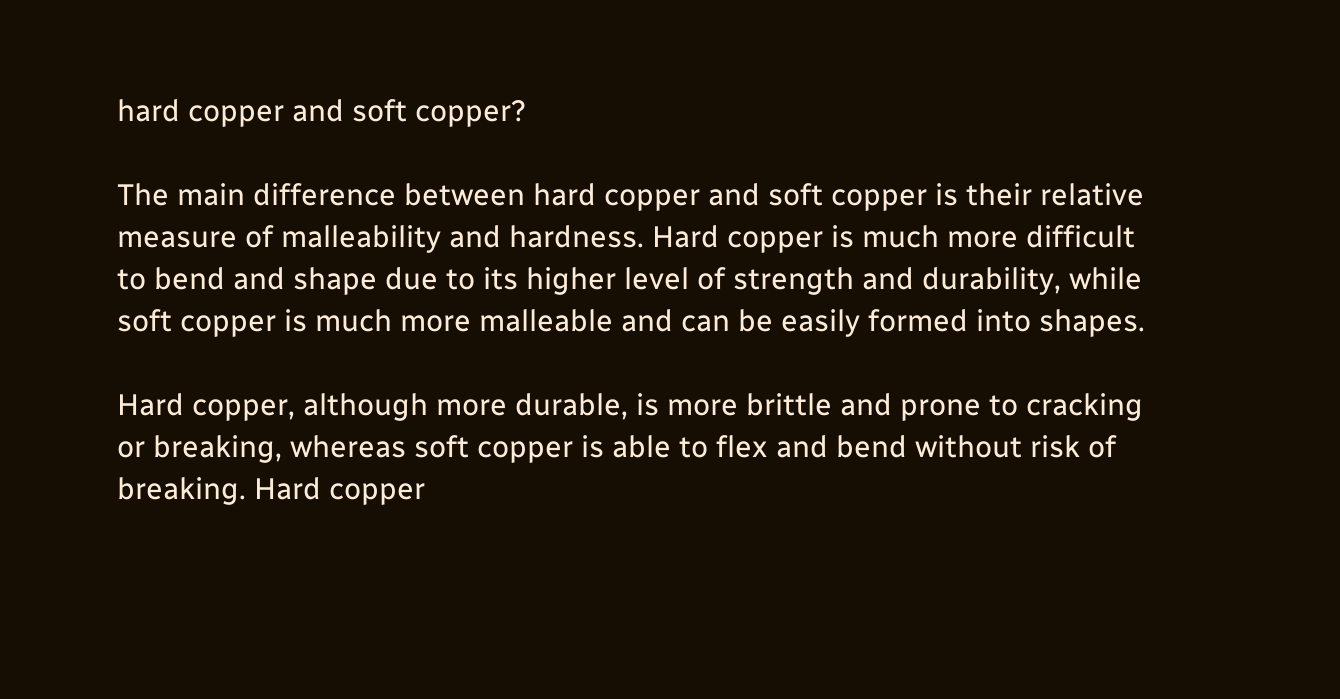hard copper and soft copper?

The main difference between hard copper and soft copper is their relative measure of malleability and hardness. Hard copper is much more difficult to bend and shape due to its higher level of strength and durability, while soft copper is much more malleable and can be easily formed into shapes.

Hard copper, although more durable, is more brittle and prone to cracking or breaking, whereas soft copper is able to flex and bend without risk of breaking. Hard copper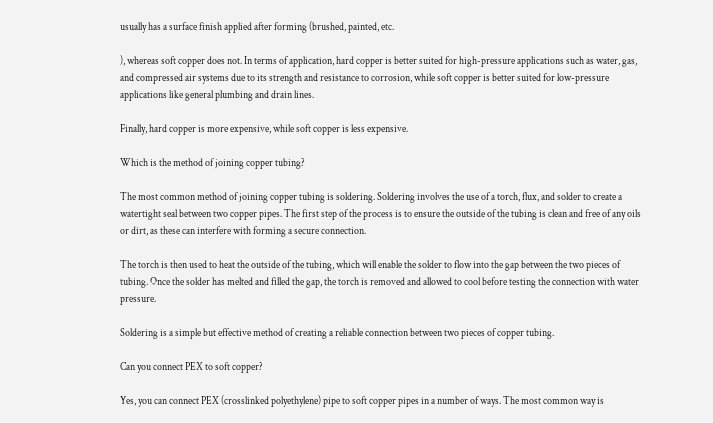usually has a surface finish applied after forming (brushed, painted, etc.

), whereas soft copper does not. In terms of application, hard copper is better suited for high-pressure applications such as water, gas, and compressed air systems due to its strength and resistance to corrosion, while soft copper is better suited for low-pressure applications like general plumbing and drain lines.

Finally, hard copper is more expensive, while soft copper is less expensive.

Which is the method of joining copper tubing?

The most common method of joining copper tubing is soldering. Soldering involves the use of a torch, flux, and solder to create a watertight seal between two copper pipes. The first step of the process is to ensure the outside of the tubing is clean and free of any oils or dirt, as these can interfere with forming a secure connection.

The torch is then used to heat the outside of the tubing, which will enable the solder to flow into the gap between the two pieces of tubing. Once the solder has melted and filled the gap, the torch is removed and allowed to cool before testing the connection with water pressure.

Soldering is a simple but effective method of creating a reliable connection between two pieces of copper tubing.

Can you connect PEX to soft copper?

Yes, you can connect PEX (crosslinked polyethylene) pipe to soft copper pipes in a number of ways. The most common way is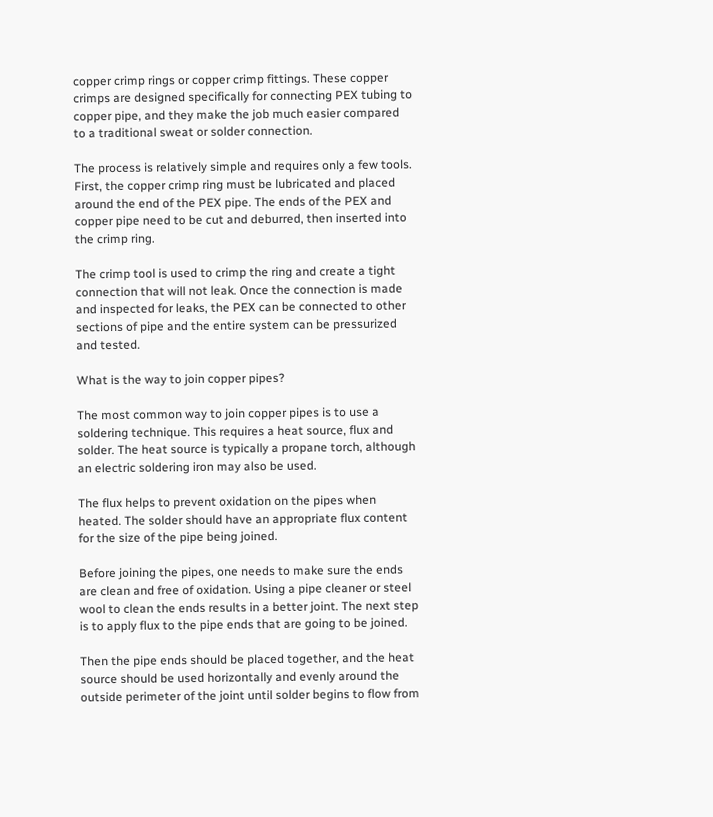copper crimp rings or copper crimp fittings. These copper crimps are designed specifically for connecting PEX tubing to copper pipe, and they make the job much easier compared to a traditional sweat or solder connection.

The process is relatively simple and requires only a few tools. First, the copper crimp ring must be lubricated and placed around the end of the PEX pipe. The ends of the PEX and copper pipe need to be cut and deburred, then inserted into the crimp ring.

The crimp tool is used to crimp the ring and create a tight connection that will not leak. Once the connection is made and inspected for leaks, the PEX can be connected to other sections of pipe and the entire system can be pressurized and tested.

What is the way to join copper pipes?

The most common way to join copper pipes is to use a soldering technique. This requires a heat source, flux and solder. The heat source is typically a propane torch, although an electric soldering iron may also be used.

The flux helps to prevent oxidation on the pipes when heated. The solder should have an appropriate flux content for the size of the pipe being joined.

Before joining the pipes, one needs to make sure the ends are clean and free of oxidation. Using a pipe cleaner or steel wool to clean the ends results in a better joint. The next step is to apply flux to the pipe ends that are going to be joined.

Then the pipe ends should be placed together, and the heat source should be used horizontally and evenly around the outside perimeter of the joint until solder begins to flow from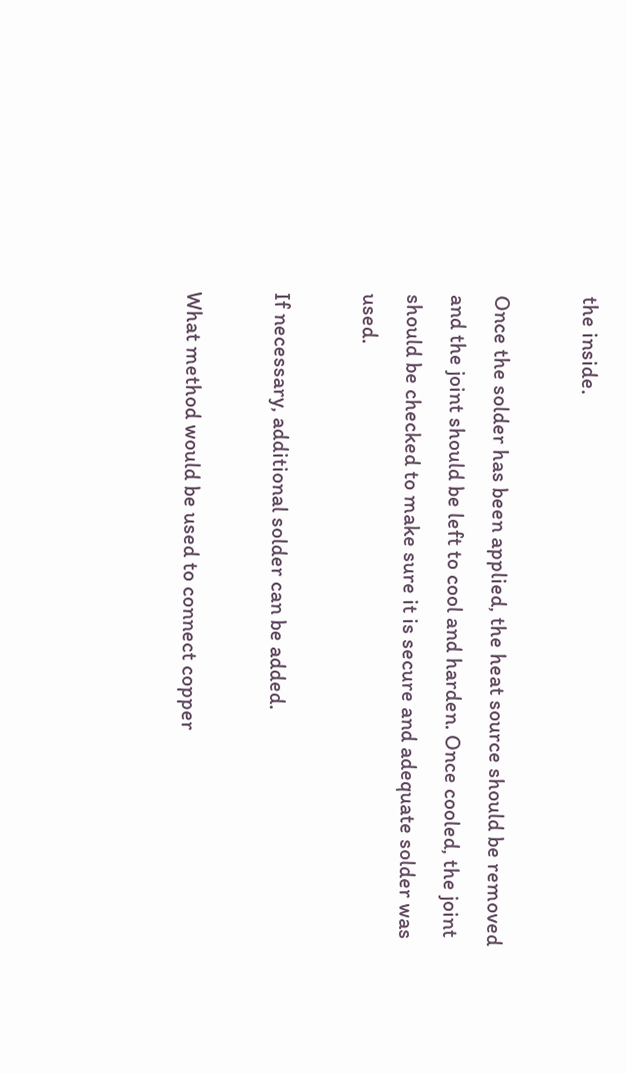the inside.

Once the solder has been applied, the heat source should be removed and the joint should be left to cool and harden. Once cooled, the joint should be checked to make sure it is secure and adequate solder was used.

If necessary, additional solder can be added.

What method would be used to connect copper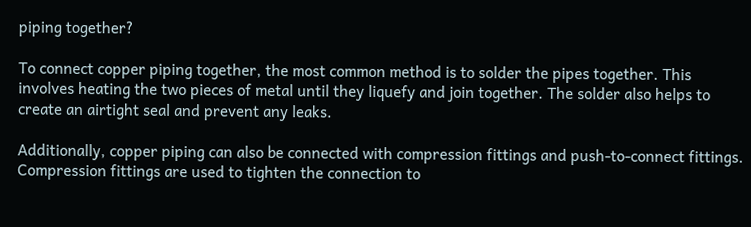piping together?

To connect copper piping together, the most common method is to solder the pipes together. This involves heating the two pieces of metal until they liquefy and join together. The solder also helps to create an airtight seal and prevent any leaks.

Additionally, copper piping can also be connected with compression fittings and push-to-connect fittings. Compression fittings are used to tighten the connection to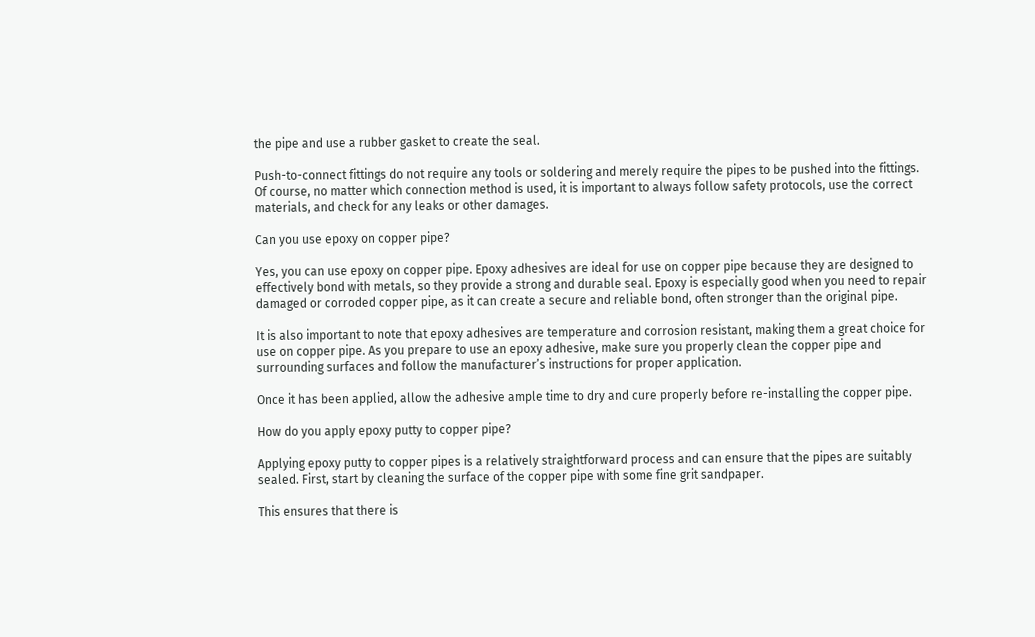the pipe and use a rubber gasket to create the seal.

Push-to-connect fittings do not require any tools or soldering and merely require the pipes to be pushed into the fittings. Of course, no matter which connection method is used, it is important to always follow safety protocols, use the correct materials, and check for any leaks or other damages.

Can you use epoxy on copper pipe?

Yes, you can use epoxy on copper pipe. Epoxy adhesives are ideal for use on copper pipe because they are designed to effectively bond with metals, so they provide a strong and durable seal. Epoxy is especially good when you need to repair damaged or corroded copper pipe, as it can create a secure and reliable bond, often stronger than the original pipe.

It is also important to note that epoxy adhesives are temperature and corrosion resistant, making them a great choice for use on copper pipe. As you prepare to use an epoxy adhesive, make sure you properly clean the copper pipe and surrounding surfaces and follow the manufacturer’s instructions for proper application.

Once it has been applied, allow the adhesive ample time to dry and cure properly before re-installing the copper pipe.

How do you apply epoxy putty to copper pipe?

Applying epoxy putty to copper pipes is a relatively straightforward process and can ensure that the pipes are suitably sealed. First, start by cleaning the surface of the copper pipe with some fine grit sandpaper.

This ensures that there is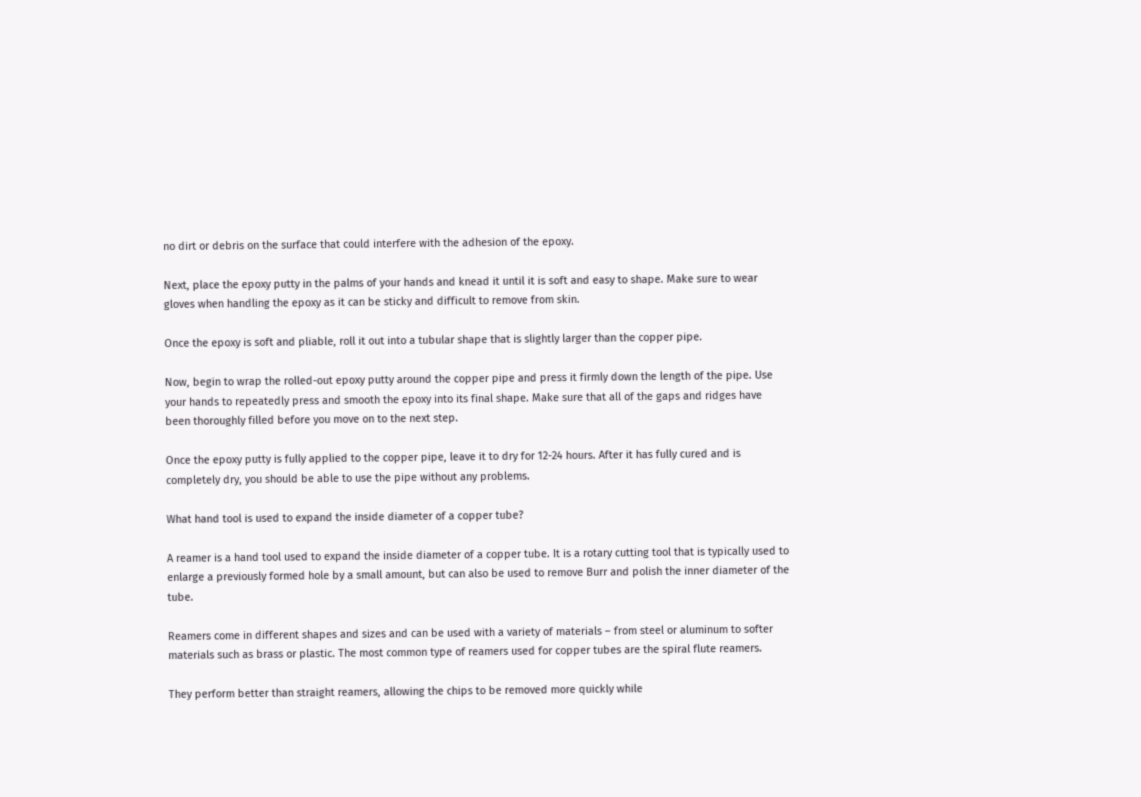no dirt or debris on the surface that could interfere with the adhesion of the epoxy.

Next, place the epoxy putty in the palms of your hands and knead it until it is soft and easy to shape. Make sure to wear gloves when handling the epoxy as it can be sticky and difficult to remove from skin.

Once the epoxy is soft and pliable, roll it out into a tubular shape that is slightly larger than the copper pipe.

Now, begin to wrap the rolled-out epoxy putty around the copper pipe and press it firmly down the length of the pipe. Use your hands to repeatedly press and smooth the epoxy into its final shape. Make sure that all of the gaps and ridges have been thoroughly filled before you move on to the next step.

Once the epoxy putty is fully applied to the copper pipe, leave it to dry for 12-24 hours. After it has fully cured and is completely dry, you should be able to use the pipe without any problems.

What hand tool is used to expand the inside diameter of a copper tube?

A reamer is a hand tool used to expand the inside diameter of a copper tube. It is a rotary cutting tool that is typically used to enlarge a previously formed hole by a small amount, but can also be used to remove Burr and polish the inner diameter of the tube.

Reamers come in different shapes and sizes and can be used with a variety of materials – from steel or aluminum to softer materials such as brass or plastic. The most common type of reamers used for copper tubes are the spiral flute reamers.

They perform better than straight reamers, allowing the chips to be removed more quickly while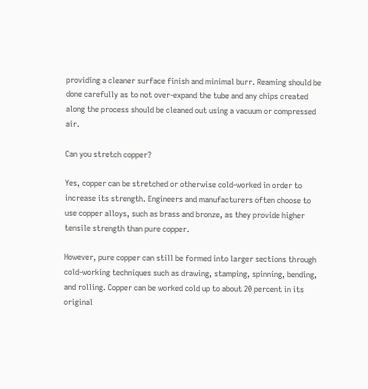providing a cleaner surface finish and minimal burr. Reaming should be done carefully as to not over-expand the tube and any chips created along the process should be cleaned out using a vacuum or compressed air.

Can you stretch copper?

Yes, copper can be stretched or otherwise cold-worked in order to increase its strength. Engineers and manufacturers often choose to use copper alloys, such as brass and bronze, as they provide higher tensile strength than pure copper.

However, pure copper can still be formed into larger sections through cold-working techniques such as drawing, stamping, spinning, bending, and rolling. Copper can be worked cold up to about 20 percent in its original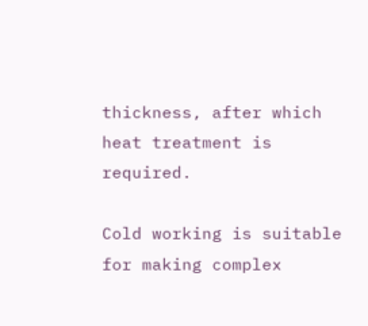thickness, after which heat treatment is required.

Cold working is suitable for making complex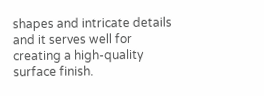shapes and intricate details and it serves well for creating a high-quality surface finish.